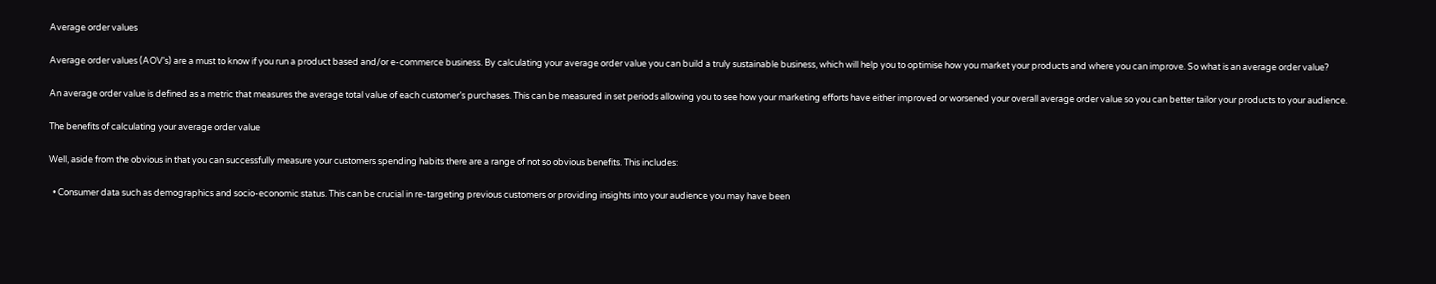Average order values

Average order values (AOV’s) are a must to know if you run a product based and/or e-commerce business. By calculating your average order value you can build a truly sustainable business, which will help you to optimise how you market your products and where you can improve. So what is an average order value?

An average order value is defined as a metric that measures the average total value of each customer’s purchases. This can be measured in set periods allowing you to see how your marketing efforts have either improved or worsened your overall average order value so you can better tailor your products to your audience.

The benefits of calculating your average order value

Well, aside from the obvious in that you can successfully measure your customers spending habits there are a range of not so obvious benefits. This includes:

  • Consumer data such as demographics and socio-economic status. This can be crucial in re-targeting previous customers or providing insights into your audience you may have been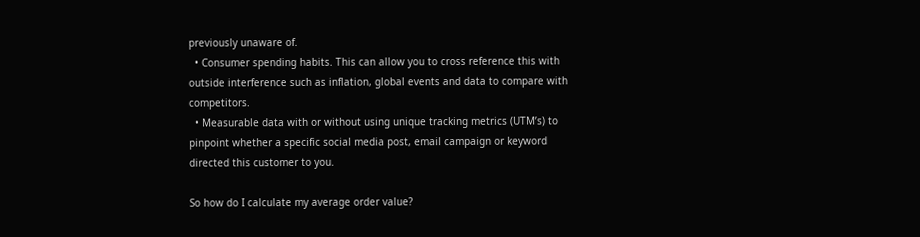previously unaware of.
  • Consumer spending habits. This can allow you to cross reference this with outside interference such as inflation, global events and data to compare with competitors.
  • Measurable data with or without using unique tracking metrics (UTM’s) to pinpoint whether a specific social media post, email campaign or keyword directed this customer to you.

So how do I calculate my average order value?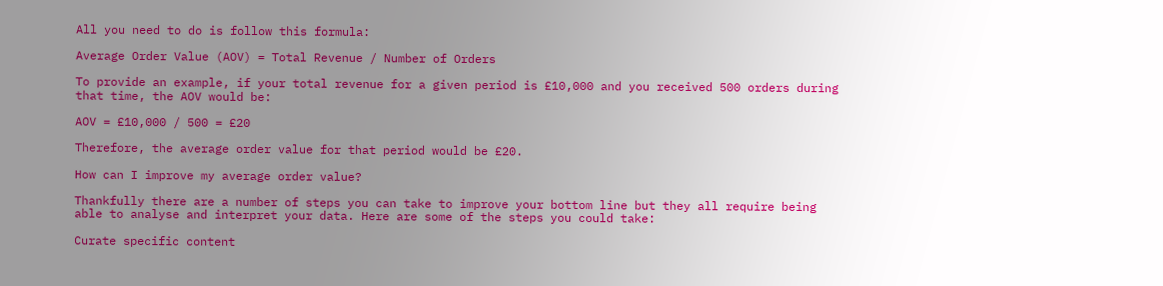All you need to do is follow this formula:

Average Order Value (AOV) = Total Revenue / Number of Orders

To provide an example, if your total revenue for a given period is £10,000 and you received 500 orders during that time, the AOV would be:

AOV = £10,000 / 500 = £20

Therefore, the average order value for that period would be £20.

How can I improve my average order value?

Thankfully there are a number of steps you can take to improve your bottom line but they all require being able to analyse and interpret your data. Here are some of the steps you could take:

Curate specific content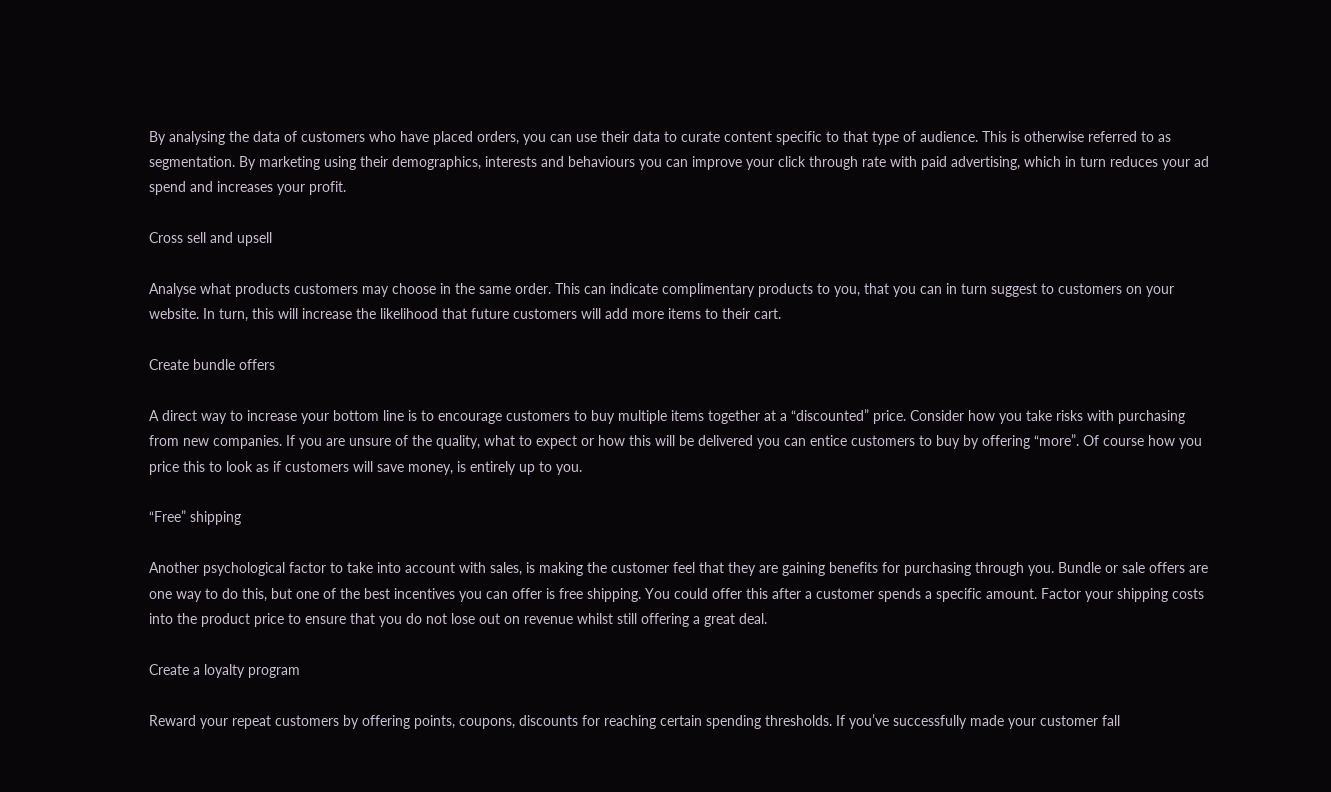By analysing the data of customers who have placed orders, you can use their data to curate content specific to that type of audience. This is otherwise referred to as segmentation. By marketing using their demographics, interests and behaviours you can improve your click through rate with paid advertising, which in turn reduces your ad spend and increases your profit.

Cross sell and upsell

Analyse what products customers may choose in the same order. This can indicate complimentary products to you, that you can in turn suggest to customers on your website. In turn, this will increase the likelihood that future customers will add more items to their cart.

Create bundle offers

A direct way to increase your bottom line is to encourage customers to buy multiple items together at a “discounted” price. Consider how you take risks with purchasing from new companies. If you are unsure of the quality, what to expect or how this will be delivered you can entice customers to buy by offering “more”. Of course how you price this to look as if customers will save money, is entirely up to you.

“Free” shipping

Another psychological factor to take into account with sales, is making the customer feel that they are gaining benefits for purchasing through you. Bundle or sale offers are one way to do this, but one of the best incentives you can offer is free shipping. You could offer this after a customer spends a specific amount. Factor your shipping costs into the product price to ensure that you do not lose out on revenue whilst still offering a great deal.

Create a loyalty program

Reward your repeat customers by offering points, coupons, discounts for reaching certain spending thresholds. If you’ve successfully made your customer fall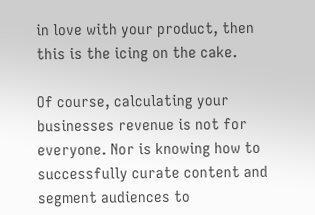in love with your product, then this is the icing on the cake.

Of course, calculating your businesses revenue is not for everyone. Nor is knowing how to successfully curate content and segment audiences to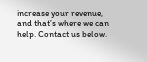increase your revenue, and that’s where we can help. Contact us below.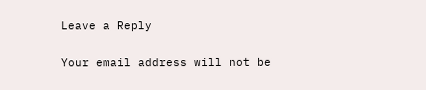Leave a Reply

Your email address will not be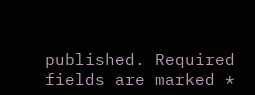published. Required fields are marked *